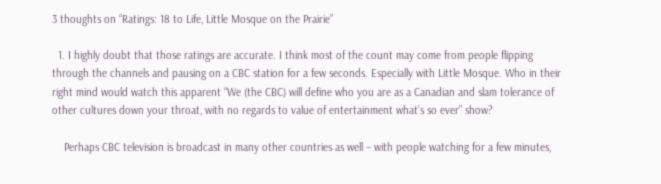3 thoughts on “Ratings: 18 to Life, Little Mosque on the Prairie”

  1. I highly doubt that those ratings are accurate. I think most of the count may come from people flipping through the channels and pausing on a CBC station for a few seconds. Especially with Little Mosque. Who in their right mind would watch this apparent “We (the CBC) will define who you are as a Canadian and slam tolerance of other cultures down your throat, with no regards to value of entertainment what’s so ever” show?

    Perhaps CBC television is broadcast in many other countries as well – with people watching for a few minutes,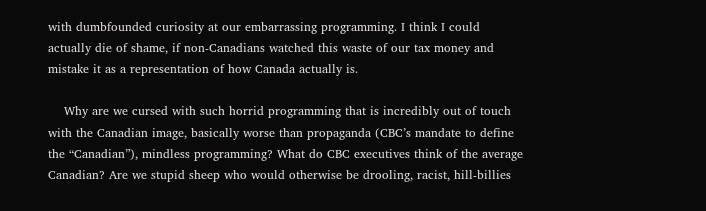with dumbfounded curiosity at our embarrassing programming. I think I could actually die of shame, if non-Canadians watched this waste of our tax money and mistake it as a representation of how Canada actually is.

    Why are we cursed with such horrid programming that is incredibly out of touch with the Canadian image, basically worse than propaganda (CBC’s mandate to define the “Canadian”), mindless programming? What do CBC executives think of the average Canadian? Are we stupid sheep who would otherwise be drooling, racist, hill-billies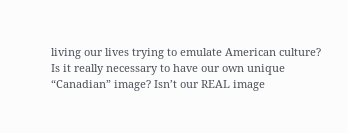living our lives trying to emulate American culture? Is it really necessary to have our own unique “Canadian” image? Isn’t our REAL image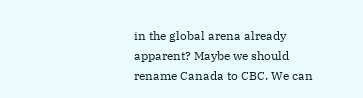in the global arena already apparent? Maybe we should rename Canada to CBC. We can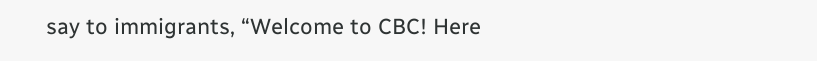say to immigrants, “Welcome to CBC! Here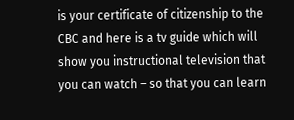is your certificate of citizenship to the CBC and here is a tv guide which will show you instructional television that you can watch – so that you can learn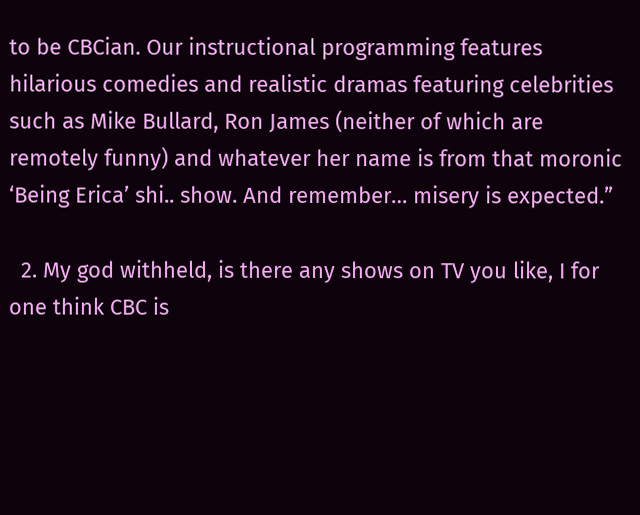to be CBCian. Our instructional programming features hilarious comedies and realistic dramas featuring celebrities such as Mike Bullard, Ron James (neither of which are remotely funny) and whatever her name is from that moronic ‘Being Erica’ shi.. show. And remember… misery is expected.”

  2. My god withheld, is there any shows on TV you like, I for one think CBC is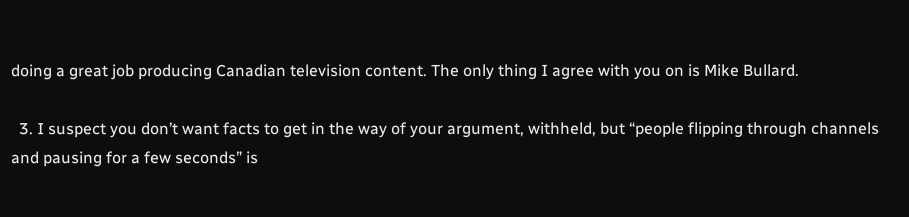doing a great job producing Canadian television content. The only thing I agree with you on is Mike Bullard.

  3. I suspect you don’t want facts to get in the way of your argument, withheld, but “people flipping through channels and pausing for a few seconds” is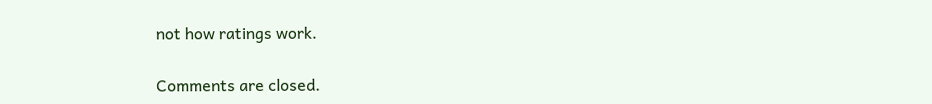not how ratings work.

Comments are closed.